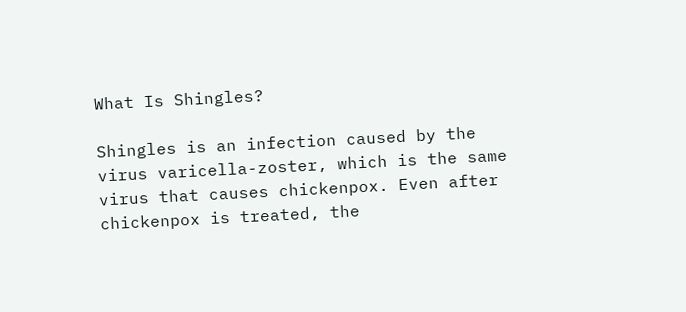What Is Shingles?

Shingles is an infection caused by the virus varicella-zoster, which is the same virus that causes chickenpox. Even after chickenpox is treated, the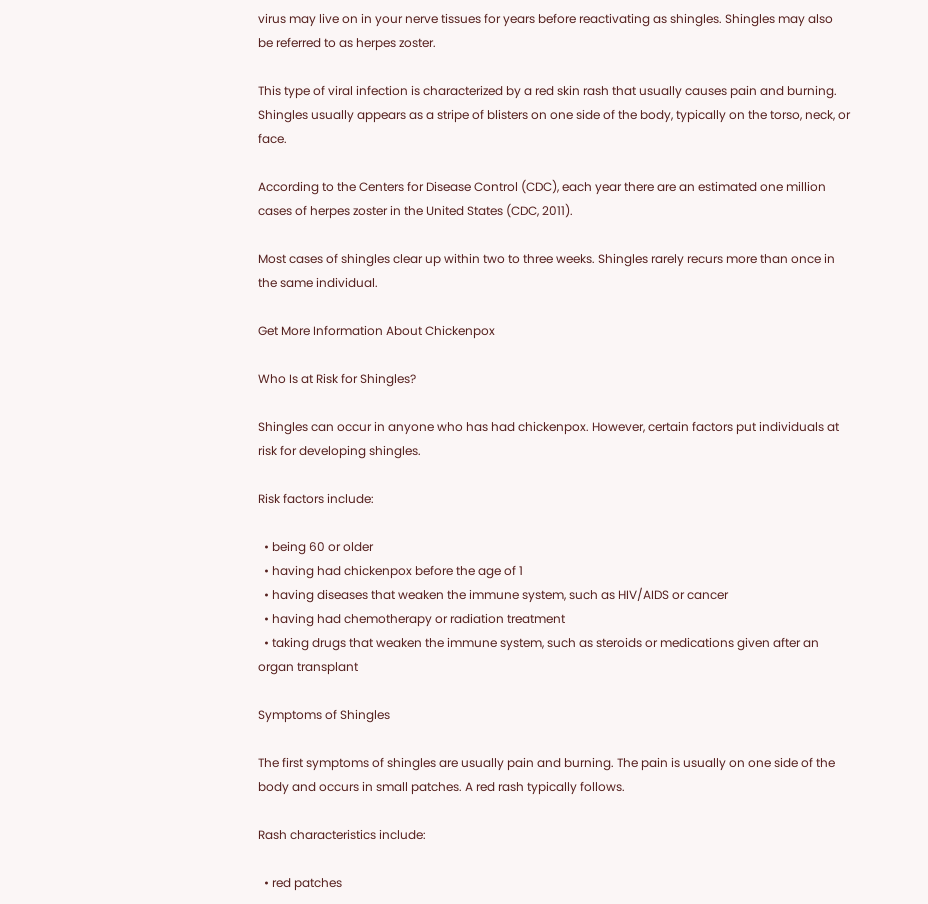virus may live on in your nerve tissues for years before reactivating as shingles. Shingles may also be referred to as herpes zoster.

This type of viral infection is characterized by a red skin rash that usually causes pain and burning. Shingles usually appears as a stripe of blisters on one side of the body, typically on the torso, neck, or face.

According to the Centers for Disease Control (CDC), each year there are an estimated one million cases of herpes zoster in the United States (CDC, 2011).

Most cases of shingles clear up within two to three weeks. Shingles rarely recurs more than once in the same individual.

Get More Information About Chickenpox

Who Is at Risk for Shingles?

Shingles can occur in anyone who has had chickenpox. However, certain factors put individuals at risk for developing shingles.

Risk factors include:

  • being 60 or older
  • having had chickenpox before the age of 1
  • having diseases that weaken the immune system, such as HIV/AIDS or cancer
  • having had chemotherapy or radiation treatment
  • taking drugs that weaken the immune system, such as steroids or medications given after an organ transplant

Symptoms of Shingles

The first symptoms of shingles are usually pain and burning. The pain is usually on one side of the body and occurs in small patches. A red rash typically follows.

Rash characteristics include:

  • red patches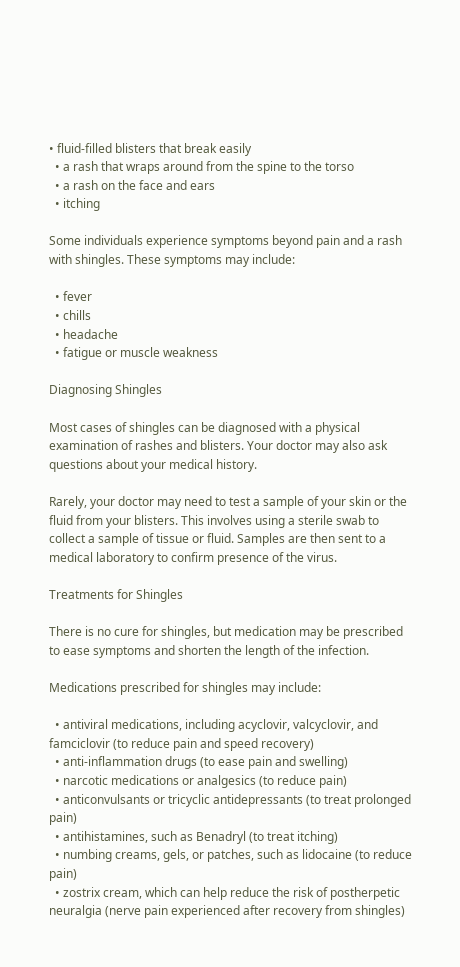• fluid-filled blisters that break easily
  • a rash that wraps around from the spine to the torso
  • a rash on the face and ears
  • itching

Some individuals experience symptoms beyond pain and a rash with shingles. These symptoms may include:

  • fever
  • chills
  • headache
  • fatigue or muscle weakness

Diagnosing Shingles

Most cases of shingles can be diagnosed with a physical examination of rashes and blisters. Your doctor may also ask questions about your medical history.

Rarely, your doctor may need to test a sample of your skin or the fluid from your blisters. This involves using a sterile swab to collect a sample of tissue or fluid. Samples are then sent to a medical laboratory to confirm presence of the virus.

Treatments for Shingles

There is no cure for shingles, but medication may be prescribed to ease symptoms and shorten the length of the infection.

Medications prescribed for shingles may include:

  • antiviral medications, including acyclovir, valcyclovir, and famciclovir (to reduce pain and speed recovery)
  • anti-inflammation drugs (to ease pain and swelling)
  • narcotic medications or analgesics (to reduce pain)
  • anticonvulsants or tricyclic antidepressants (to treat prolonged pain)
  • antihistamines, such as Benadryl (to treat itching)
  • numbing creams, gels, or patches, such as lidocaine (to reduce pain)
  • zostrix cream, which can help reduce the risk of postherpetic neuralgia (nerve pain experienced after recovery from shingles)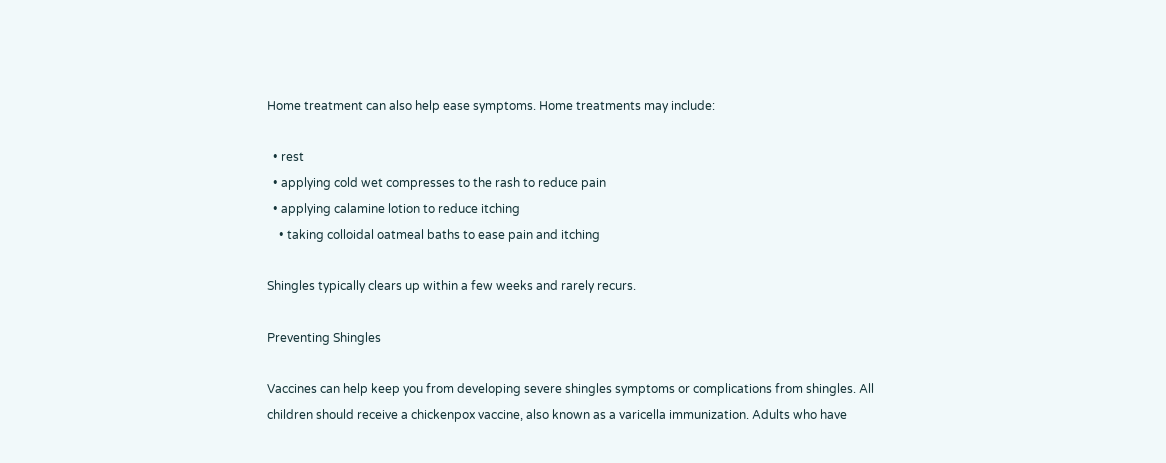Home treatment can also help ease symptoms. Home treatments may include:

  • rest
  • applying cold wet compresses to the rash to reduce pain
  • applying calamine lotion to reduce itching
    • taking colloidal oatmeal baths to ease pain and itching

Shingles typically clears up within a few weeks and rarely recurs.

Preventing Shingles

Vaccines can help keep you from developing severe shingles symptoms or complications from shingles. All children should receive a chickenpox vaccine, also known as a varicella immunization. Adults who have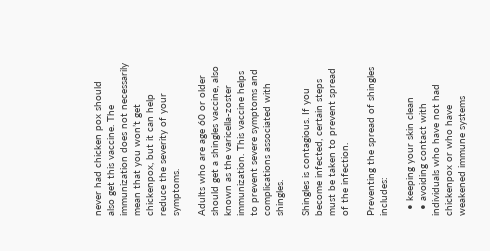never had chicken pox should also get this vaccine. The immunization does not necessarily mean that you won’t get chickenpox, but it can help reduce the severity of your symptoms.

Adults who are age 60 or older should get a shingles vaccine, also known as the varicella-zoster immunization. This vaccine helps to prevent severe symptoms and complications associated with shingles.

Shingles is contagious. If you become infected, certain steps must be taken to prevent spread of the infection.

Preventing the spread of shingles includes:

  • keeping your skin clean
  • avoiding contact with individuals who have not had chickenpox or who have weakened immune systems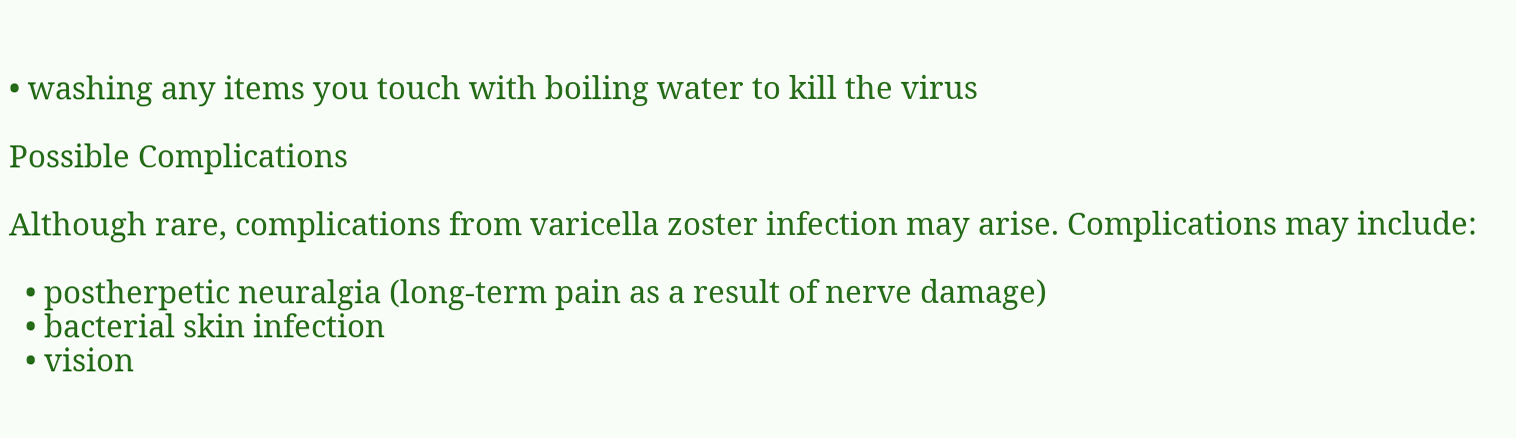• washing any items you touch with boiling water to kill the virus

Possible Complications

Although rare, complications from varicella zoster infection may arise. Complications may include:

  • postherpetic neuralgia (long-term pain as a result of nerve damage)
  • bacterial skin infection
  • vision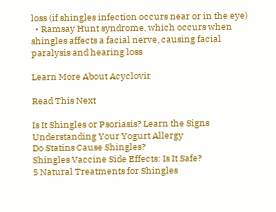loss (if shingles infection occurs near or in the eye)
  • Ramsay Hunt syndrome, which occurs when shingles affects a facial nerve, causing facial paralysis and hearing loss

Learn More About Acyclovir

Read This Next

Is It Shingles or Psoriasis? Learn the Signs
Understanding Your Yogurt Allergy
Do Statins Cause Shingles?
Shingles Vaccine Side Effects: Is It Safe?
5 Natural Treatments for Shingles